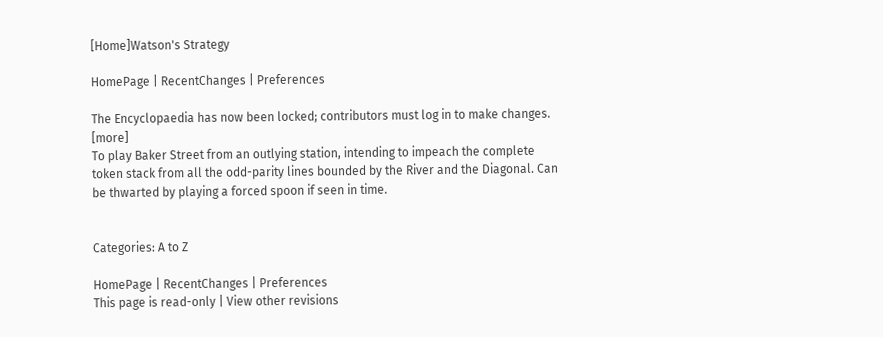[Home]Watson's Strategy

HomePage | RecentChanges | Preferences

The Encyclopaedia has now been locked; contributors must log in to make changes. [more]
To play Baker Street from an outlying station, intending to impeach the complete token stack from all the odd-parity lines bounded by the River and the Diagonal. Can be thwarted by playing a forced spoon if seen in time.


Categories: A to Z

HomePage | RecentChanges | Preferences
This page is read-only | View other revisions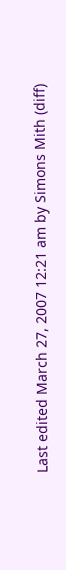Last edited March 27, 2007 12:21 am by Simons Mith (diff)